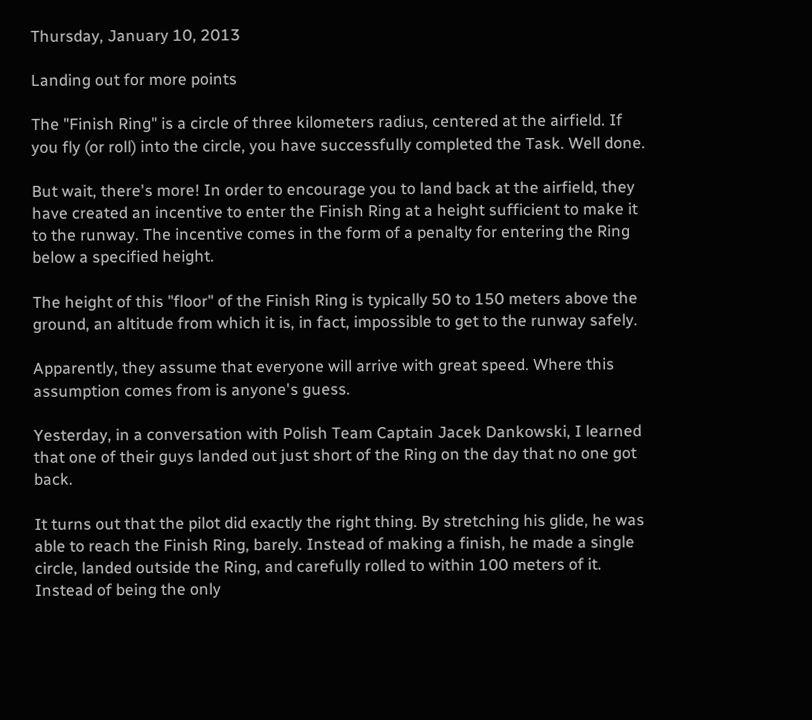Thursday, January 10, 2013

Landing out for more points

The "Finish Ring" is a circle of three kilometers radius, centered at the airfield. If you fly (or roll) into the circle, you have successfully completed the Task. Well done.

But wait, there's more! In order to encourage you to land back at the airfield, they have created an incentive to enter the Finish Ring at a height sufficient to make it to the runway. The incentive comes in the form of a penalty for entering the Ring below a specified height.

The height of this "floor" of the Finish Ring is typically 50 to 150 meters above the ground, an altitude from which it is, in fact, impossible to get to the runway safely.

Apparently, they assume that everyone will arrive with great speed. Where this assumption comes from is anyone's guess.

Yesterday, in a conversation with Polish Team Captain Jacek Dankowski, I learned that one of their guys landed out just short of the Ring on the day that no one got back.

It turns out that the pilot did exactly the right thing. By stretching his glide, he was able to reach the Finish Ring, barely. Instead of making a finish, he made a single circle, landed outside the Ring, and carefully rolled to within 100 meters of it. Instead of being the only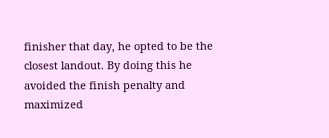finisher that day, he opted to be the closest landout. By doing this he avoided the finish penalty and maximized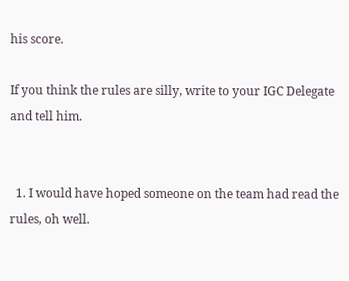his score.

If you think the rules are silly, write to your IGC Delegate and tell him.


  1. I would have hoped someone on the team had read the rules, oh well.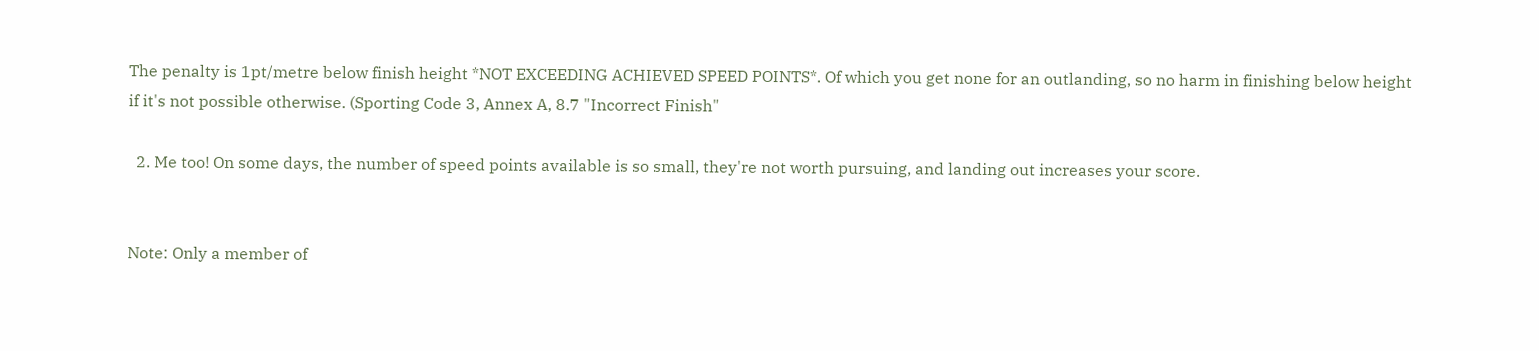The penalty is 1pt/metre below finish height *NOT EXCEEDING ACHIEVED SPEED POINTS*. Of which you get none for an outlanding, so no harm in finishing below height if it's not possible otherwise. (Sporting Code 3, Annex A, 8.7 "Incorrect Finish"

  2. Me too! On some days, the number of speed points available is so small, they're not worth pursuing, and landing out increases your score.


Note: Only a member of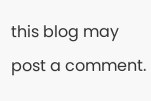this blog may post a comment.